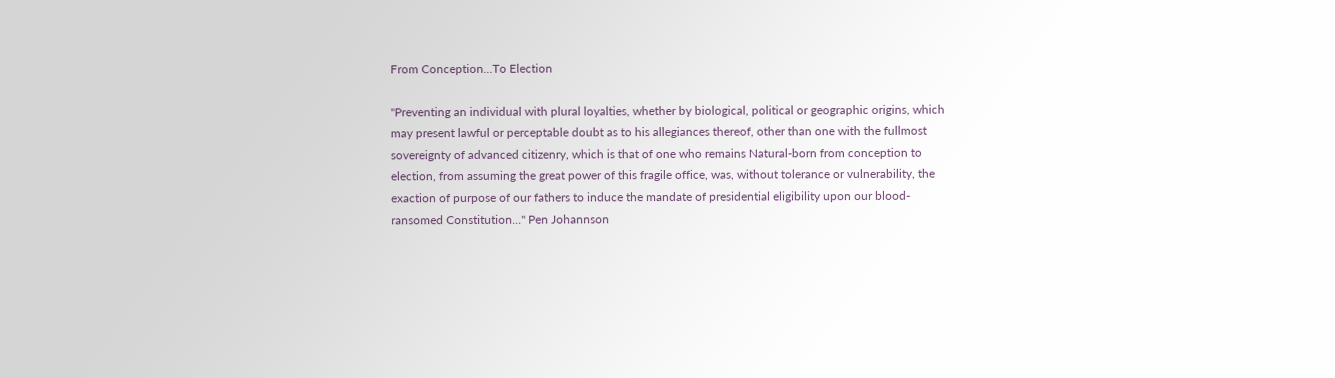From Conception...To Election

"Preventing an individual with plural loyalties, whether by biological, political or geographic origins, which may present lawful or perceptable doubt as to his allegiances thereof, other than one with the fullmost sovereignty of advanced citizenry, which is that of one who remains Natural-born from conception to election, from assuming the great power of this fragile office, was, without tolerance or vulnerability, the exaction of purpose of our fathers to induce the mandate of presidential eligibility upon our blood-ransomed Constitution..." Pen Johannson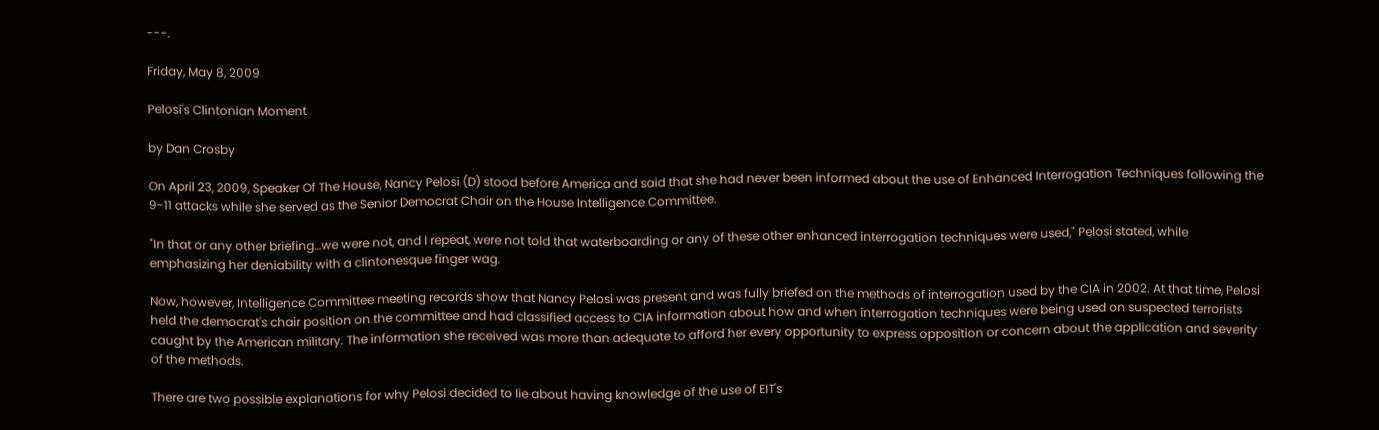---.

Friday, May 8, 2009

Pelosi's Clintonian Moment

by Dan Crosby

On April 23, 2009, Speaker Of The House, Nancy Pelosi (D) stood before America and said that she had never been informed about the use of Enhanced Interrogation Techniques following the 9-11 attacks while she served as the Senior Democrat Chair on the House Intelligence Committee.

"In that or any other briefing…we were not, and I repeat, were not told that waterboarding or any of these other enhanced interrogation techniques were used," Pelosi stated, while emphasizing her deniability with a clintonesque finger wag.

Now, however, Intelligence Committee meeting records show that Nancy Pelosi was present and was fully briefed on the methods of interrogation used by the CIA in 2002. At that time, Pelosi held the democrat's chair position on the committee and had classified access to CIA information about how and when interrogation techniques were being used on suspected terrorists caught by the American military. The information she received was more than adequate to afford her every opportunity to express opposition or concern about the application and severity of the methods.

There are two possible explanations for why Pelosi decided to lie about having knowledge of the use of EIT's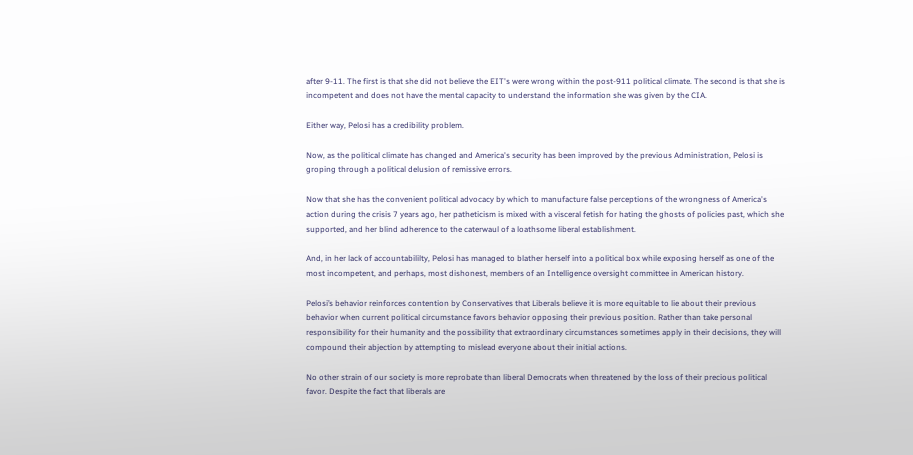after 9-11. The first is that she did not believe the EIT's were wrong within the post-911 political climate. The second is that she is incompetent and does not have the mental capacity to understand the information she was given by the CIA.

Either way, Pelosi has a credibility problem.

Now, as the political climate has changed and America's security has been improved by the previous Administration, Pelosi is groping through a political delusion of remissive errors.

Now that she has the convenient political advocacy by which to manufacture false perceptions of the wrongness of America's action during the crisis 7 years ago, her patheticism is mixed with a visceral fetish for hating the ghosts of policies past, which she supported, and her blind adherence to the caterwaul of a loathsome liberal establishment.

And, in her lack of accountabililty, Pelosi has managed to blather herself into a political box while exposing herself as one of the most incompetent, and perhaps, most dishonest, members of an Intelligence oversight committee in American history.

Pelosi’s behavior reinforces contention by Conservatives that Liberals believe it is more equitable to lie about their previous behavior when current political circumstance favors behavior opposing their previous position. Rather than take personal responsibility for their humanity and the possibility that extraordinary circumstances sometimes apply in their decisions, they will compound their abjection by attempting to mislead everyone about their initial actions.

No other strain of our society is more reprobate than liberal Democrats when threatened by the loss of their precious political favor. Despite the fact that liberals are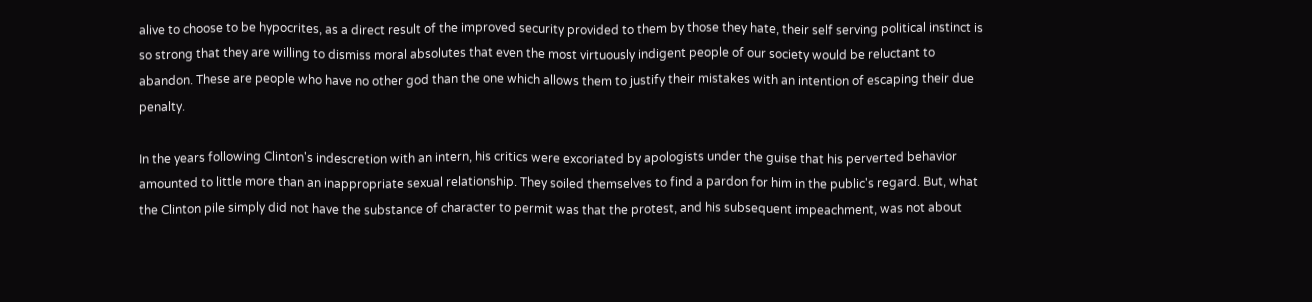alive to choose to be hypocrites, as a direct result of the improved security provided to them by those they hate, their self serving political instinct is so strong that they are willing to dismiss moral absolutes that even the most virtuously indigent people of our society would be reluctant to abandon. These are people who have no other god than the one which allows them to justify their mistakes with an intention of escaping their due penalty.

In the years following Clinton's indescretion with an intern, his critics were excoriated by apologists under the guise that his perverted behavior amounted to little more than an inappropriate sexual relationship. They soiled themselves to find a pardon for him in the public's regard. But, what the Clinton pile simply did not have the substance of character to permit was that the protest, and his subsequent impeachment, was not about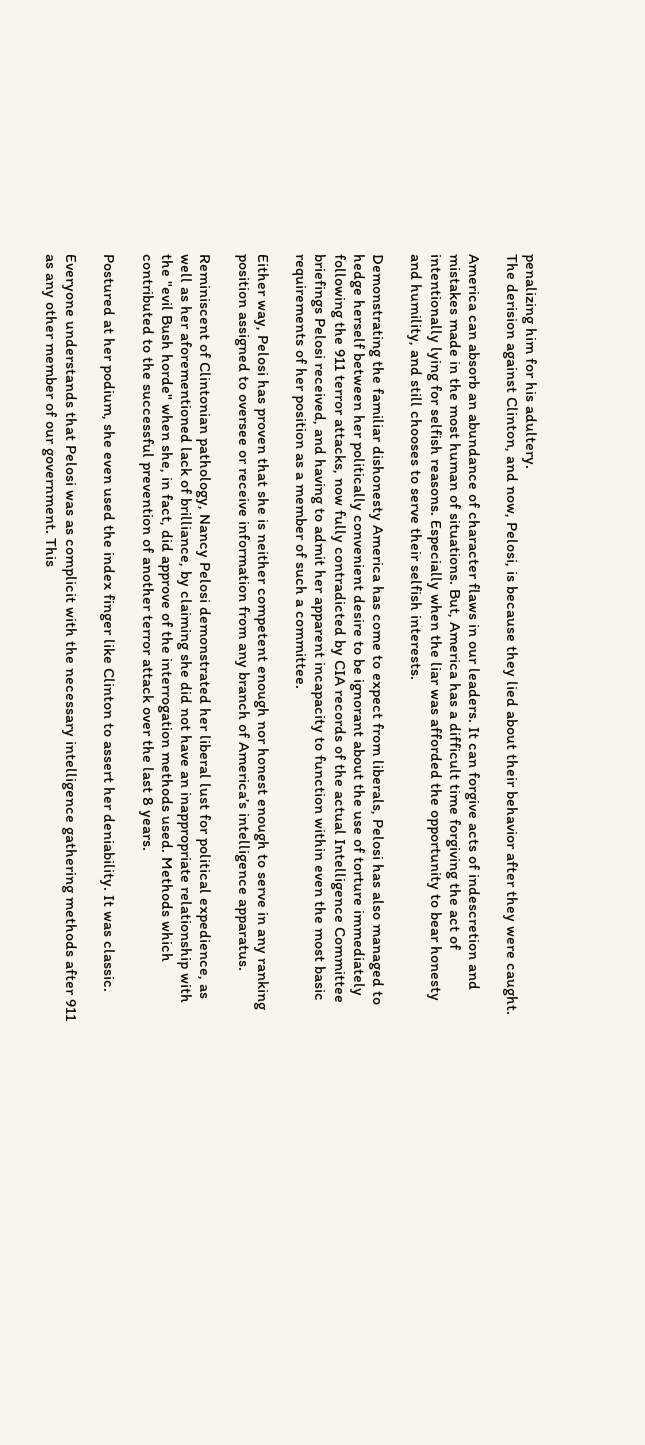penalizing him for his adultery.
The derision against Clinton, and now, Pelosi, is because they lied about their behavior after they were caught.

America can absorb an abundance of character flaws in our leaders. It can forgive acts of indescretion and mistakes made in the most human of situations. But, America has a difficult time forgiving the act of intentionally lying for selfish reasons. Especially when the liar was afforded the opportunity to bear honesty and humility, and still chooses to serve their selfish interests.

Demonstrating the familiar dishonesty America has come to expect from liberals, Pelosi has also managed to hedge herself between her politically convenient desire to be ignorant about the use of torture immediately following the 911 terror attacks, now fully contradicted by CIA records of the actual Intelligence Committee briefings Pelosi received, and having to admit her apparent incapacity to function within even the most basic requirements of her position as a member of such a committee.

Either way, Pelosi has proven that she is neither competent enough nor honest enough to serve in any ranking position assigned to oversee or receive information from any branch of America’s intelligence apparatus.

Reminiscent of Clintonian pathology, Nancy Pelosi demonstrated her liberal lust for political expedience, as well as her aforementioned lack of brilliance, by claiming she did not have an inappropriate relationship with the "evil Bush horde" when she, in fact, did approve of the interrogation methods used. Methods which contributed to the successful prevention of another terror attack over the last 8 years.

Postured at her podium, she even used the index finger like Clinton to assert her deniability. It was classic.

Everyone understands that Pelosi was as complicit with the necessary intelligence gathering methods after 911 as any other member of our government. This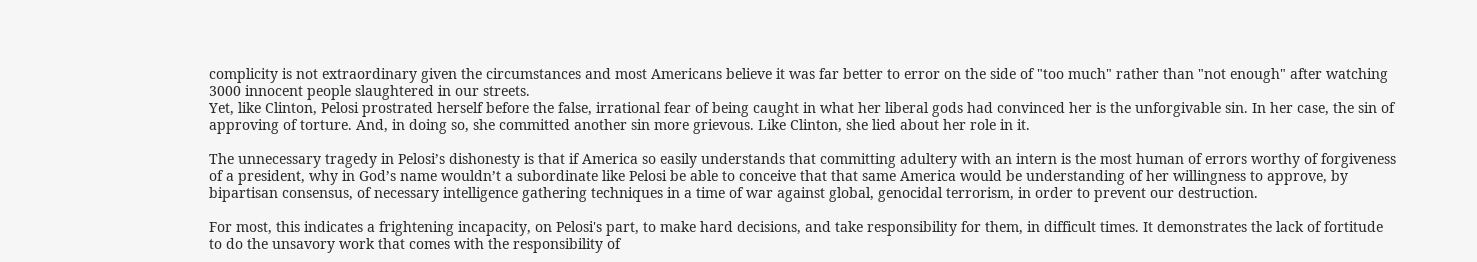complicity is not extraordinary given the circumstances and most Americans believe it was far better to error on the side of "too much" rather than "not enough" after watching 3000 innocent people slaughtered in our streets.
Yet, like Clinton, Pelosi prostrated herself before the false, irrational fear of being caught in what her liberal gods had convinced her is the unforgivable sin. In her case, the sin of approving of torture. And, in doing so, she committed another sin more grievous. Like Clinton, she lied about her role in it.

The unnecessary tragedy in Pelosi’s dishonesty is that if America so easily understands that committing adultery with an intern is the most human of errors worthy of forgiveness of a president, why in God’s name wouldn’t a subordinate like Pelosi be able to conceive that that same America would be understanding of her willingness to approve, by bipartisan consensus, of necessary intelligence gathering techniques in a time of war against global, genocidal terrorism, in order to prevent our destruction.

For most, this indicates a frightening incapacity, on Pelosi's part, to make hard decisions, and take responsibility for them, in difficult times. It demonstrates the lack of fortitude to do the unsavory work that comes with the responsibility of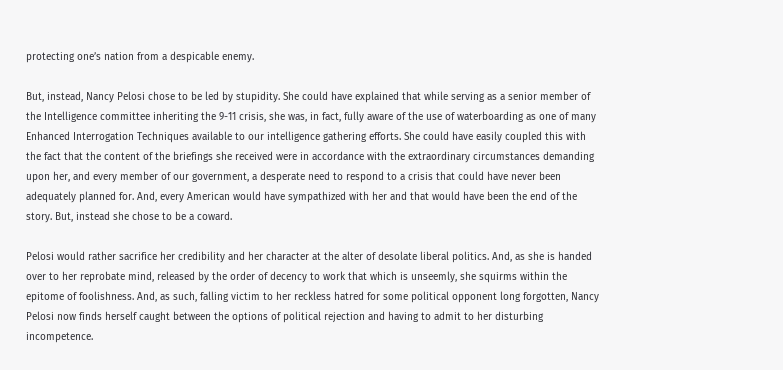protecting one’s nation from a despicable enemy.

But, instead, Nancy Pelosi chose to be led by stupidity. She could have explained that while serving as a senior member of the Intelligence committee inheriting the 9-11 crisis, she was, in fact, fully aware of the use of waterboarding as one of many Enhanced Interrogation Techniques available to our intelligence gathering efforts. She could have easily coupled this with the fact that the content of the briefings she received were in accordance with the extraordinary circumstances demanding upon her, and every member of our government, a desperate need to respond to a crisis that could have never been adequately planned for. And, every American would have sympathized with her and that would have been the end of the story. But, instead she chose to be a coward.

Pelosi would rather sacrifice her credibility and her character at the alter of desolate liberal politics. And, as she is handed over to her reprobate mind, released by the order of decency to work that which is unseemly, she squirms within the epitome of foolishness. And, as such, falling victim to her reckless hatred for some political opponent long forgotten, Nancy Pelosi now finds herself caught between the options of political rejection and having to admit to her disturbing incompetence.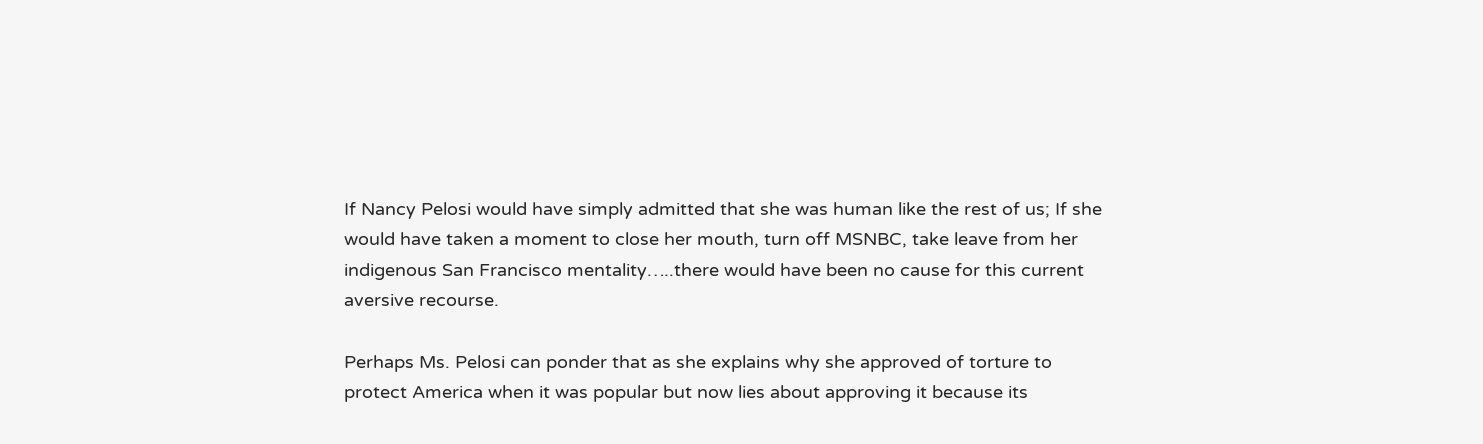If Nancy Pelosi would have simply admitted that she was human like the rest of us; If she would have taken a moment to close her mouth, turn off MSNBC, take leave from her indigenous San Francisco mentality…..there would have been no cause for this current aversive recourse.

Perhaps Ms. Pelosi can ponder that as she explains why she approved of torture to protect America when it was popular but now lies about approving it because its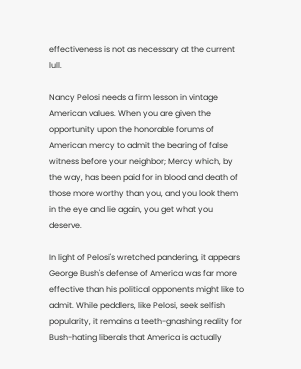effectiveness is not as necessary at the current lull.

Nancy Pelosi needs a firm lesson in vintage American values. When you are given the opportunity upon the honorable forums of American mercy to admit the bearing of false witness before your neighbor; Mercy which, by the way, has been paid for in blood and death of those more worthy than you, and you look them in the eye and lie again, you get what you deserve.

In light of Pelosi's wretched pandering, it appears George Bush's defense of America was far more effective than his political opponents might like to admit. While peddlers, like Pelosi, seek selfish popularity, it remains a teeth-gnashing reality for Bush-hating liberals that America is actually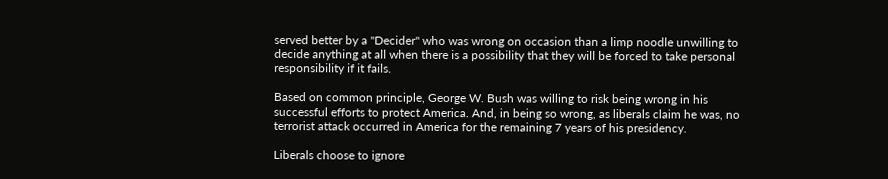served better by a "Decider" who was wrong on occasion than a limp noodle unwilling to decide anything at all when there is a possibility that they will be forced to take personal responsibility if it fails.

Based on common principle, George W. Bush was willing to risk being wrong in his successful efforts to protect America. And, in being so wrong, as liberals claim he was, no terrorist attack occurred in America for the remaining 7 years of his presidency.

Liberals choose to ignore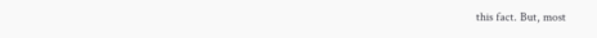this fact. But, most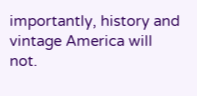importantly, history and vintage America will not.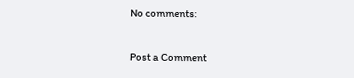No comments:

Post a Comment